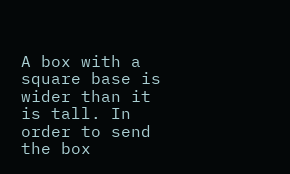A box with a square base is wider than it is tall. In order to send the box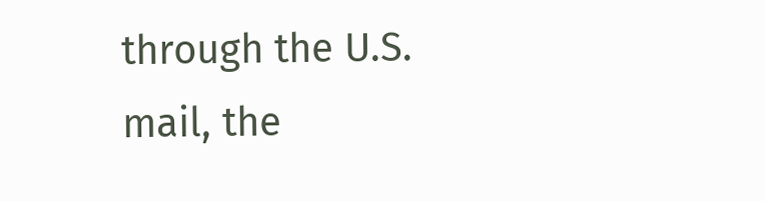through the U.S. mail, the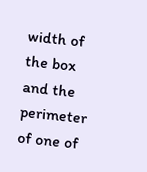width of the box and the perimeter of one of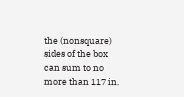the (nonsquare) sides of the box can sum to no more than 117 in.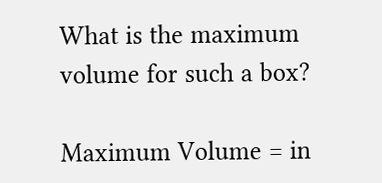What is the maximum volume for such a box?

Maximum Volume = in